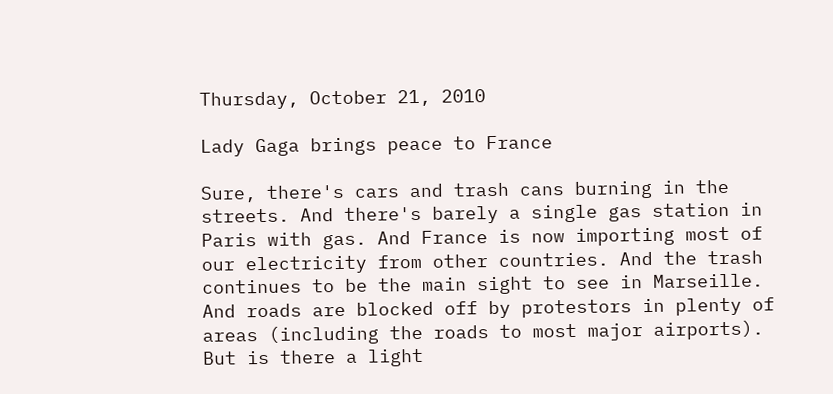Thursday, October 21, 2010

Lady Gaga brings peace to France

Sure, there's cars and trash cans burning in the streets. And there's barely a single gas station in Paris with gas. And France is now importing most of our electricity from other countries. And the trash continues to be the main sight to see in Marseille. And roads are blocked off by protestors in plenty of areas (including the roads to most major airports). But is there a light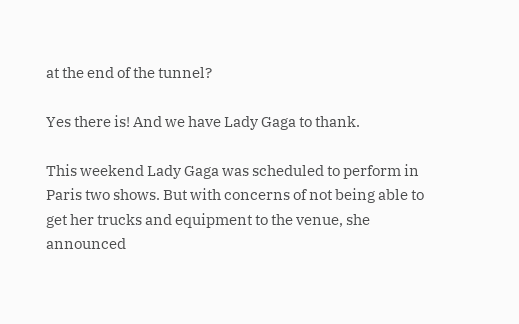at the end of the tunnel?

Yes there is! And we have Lady Gaga to thank.

This weekend Lady Gaga was scheduled to perform in Paris two shows. But with concerns of not being able to get her trucks and equipment to the venue, she announced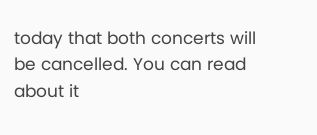today that both concerts will be cancelled. You can read about it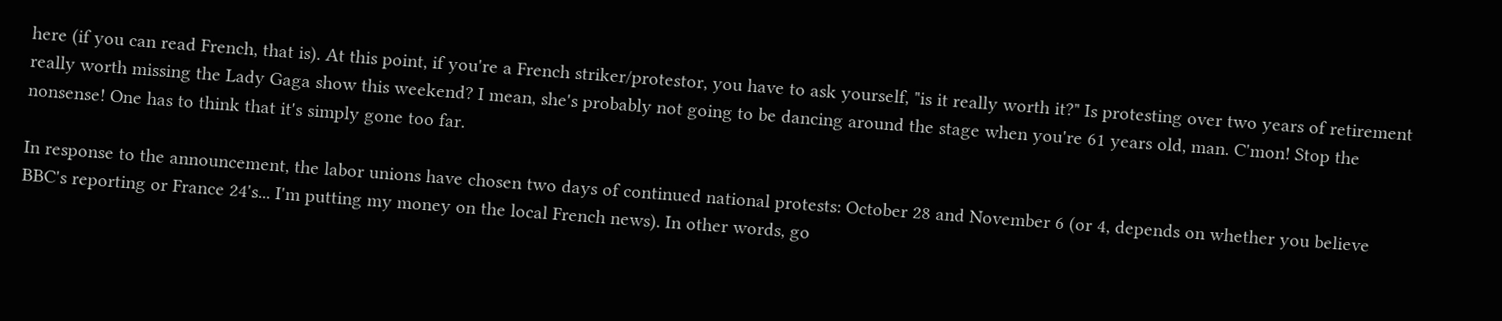here (if you can read French, that is). At this point, if you're a French striker/protestor, you have to ask yourself, "is it really worth it?" Is protesting over two years of retirement really worth missing the Lady Gaga show this weekend? I mean, she's probably not going to be dancing around the stage when you're 61 years old, man. C'mon! Stop the nonsense! One has to think that it's simply gone too far.

In response to the announcement, the labor unions have chosen two days of continued national protests: October 28 and November 6 (or 4, depends on whether you believe BBC's reporting or France 24's... I'm putting my money on the local French news). In other words, go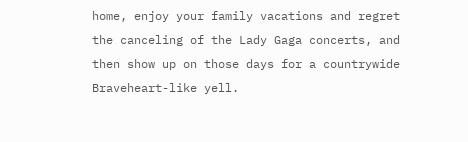home, enjoy your family vacations and regret the canceling of the Lady Gaga concerts, and then show up on those days for a countrywide Braveheart-like yell.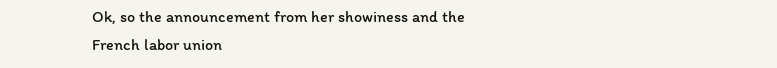Ok, so the announcement from her showiness and the French labor union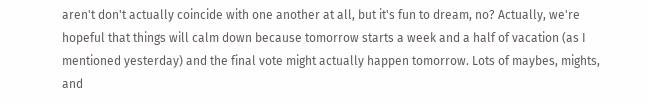aren't don't actually coincide with one another at all, but it's fun to dream, no? Actually, we're hopeful that things will calm down because tomorrow starts a week and a half of vacation (as I mentioned yesterday) and the final vote might actually happen tomorrow. Lots of maybes, mights, and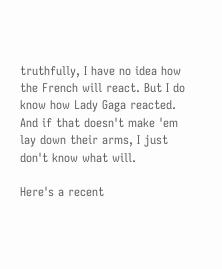truthfully, I have no idea how the French will react. But I do know how Lady Gaga reacted. And if that doesn't make 'em lay down their arms, I just don't know what will.

Here's a recent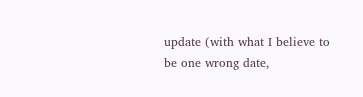update (with what I believe to be one wrong date,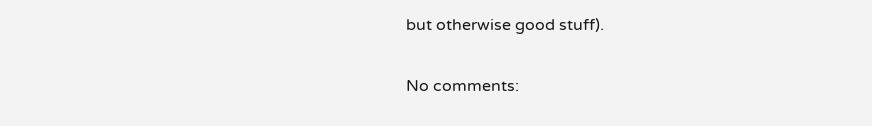but otherwise good stuff).

No comments: